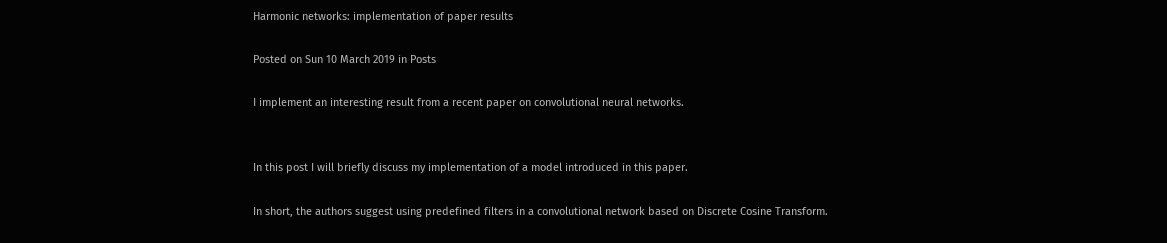Harmonic networks: implementation of paper results

Posted on Sun 10 March 2019 in Posts

I implement an interesting result from a recent paper on convolutional neural networks.


In this post I will briefly discuss my implementation of a model introduced in this paper.

In short, the authors suggest using predefined filters in a convolutional network based on Discrete Cosine Transform.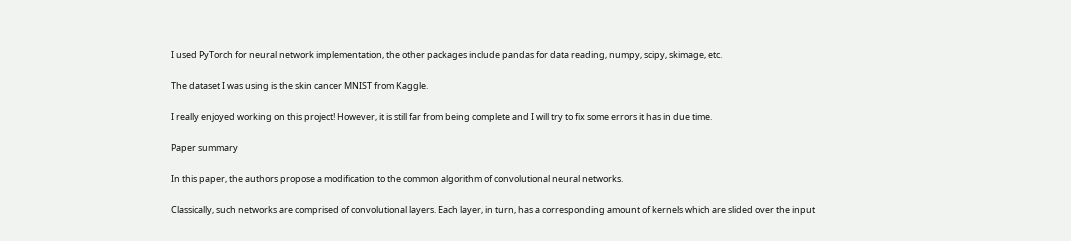I used PyTorch for neural network implementation, the other packages include pandas for data reading, numpy, scipy, skimage, etc.

The dataset I was using is the skin cancer MNIST from Kaggle.

I really enjoyed working on this project! However, it is still far from being complete and I will try to fix some errors it has in due time.

Paper summary

In this paper, the authors propose a modification to the common algorithm of convolutional neural networks.

Classically, such networks are comprised of convolutional layers. Each layer, in turn, has a corresponding amount of kernels which are slided over the input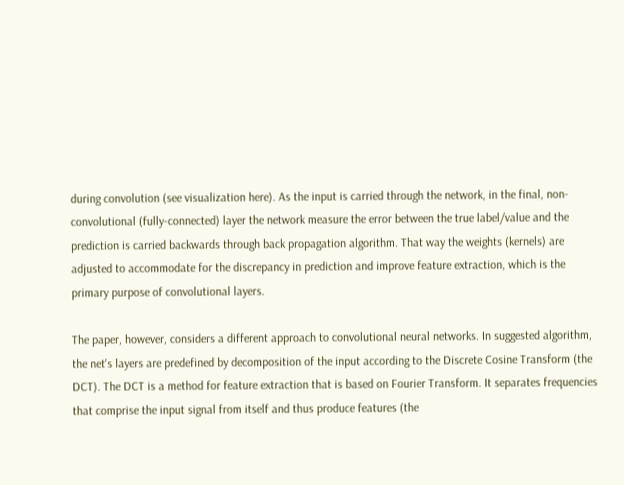during convolution (see visualization here). As the input is carried through the network, in the final, non-convolutional (fully-connected) layer the network measure the error between the true label/value and the prediction is carried backwards through back propagation algorithm. That way the weights (kernels) are adjusted to accommodate for the discrepancy in prediction and improve feature extraction, which is the primary purpose of convolutional layers.

The paper, however, considers a different approach to convolutional neural networks. In suggested algorithm, the net's layers are predefined by decomposition of the input according to the Discrete Cosine Transform (the DCT). The DCT is a method for feature extraction that is based on Fourier Transform. It separates frequencies that comprise the input signal from itself and thus produce features (the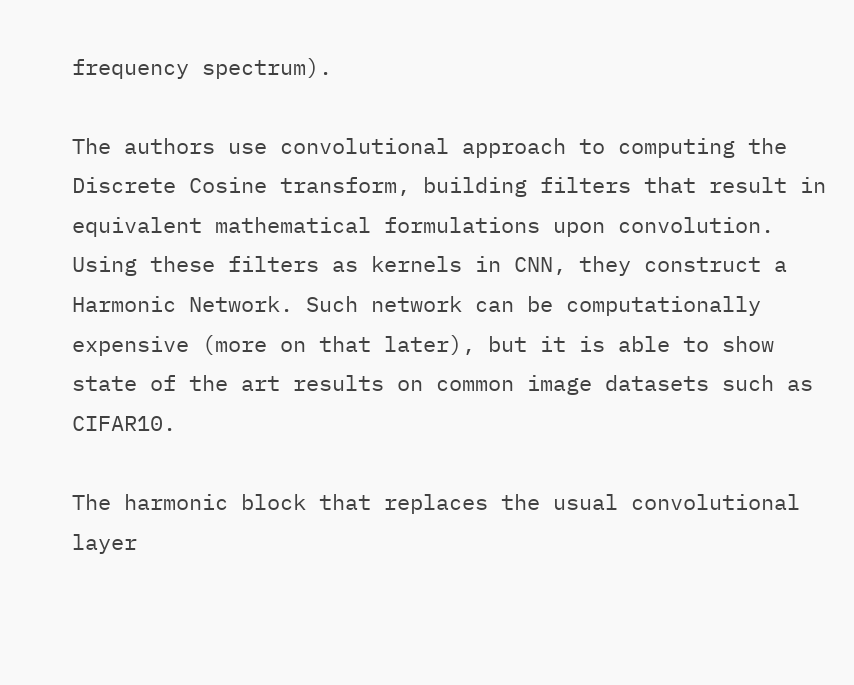frequency spectrum).

The authors use convolutional approach to computing the Discrete Cosine transform, building filters that result in equivalent mathematical formulations upon convolution. Using these filters as kernels in CNN, they construct a Harmonic Network. Such network can be computationally expensive (more on that later), but it is able to show state of the art results on common image datasets such as CIFAR10.

The harmonic block that replaces the usual convolutional layer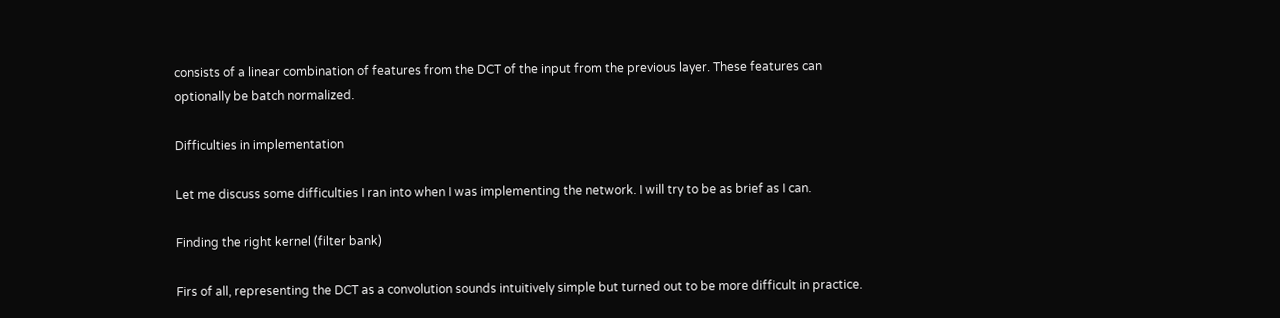consists of a linear combination of features from the DCT of the input from the previous layer. These features can optionally be batch normalized.

Difficulties in implementation

Let me discuss some difficulties I ran into when I was implementing the network. I will try to be as brief as I can.

Finding the right kernel (filter bank)

Firs of all, representing the DCT as a convolution sounds intuitively simple but turned out to be more difficult in practice.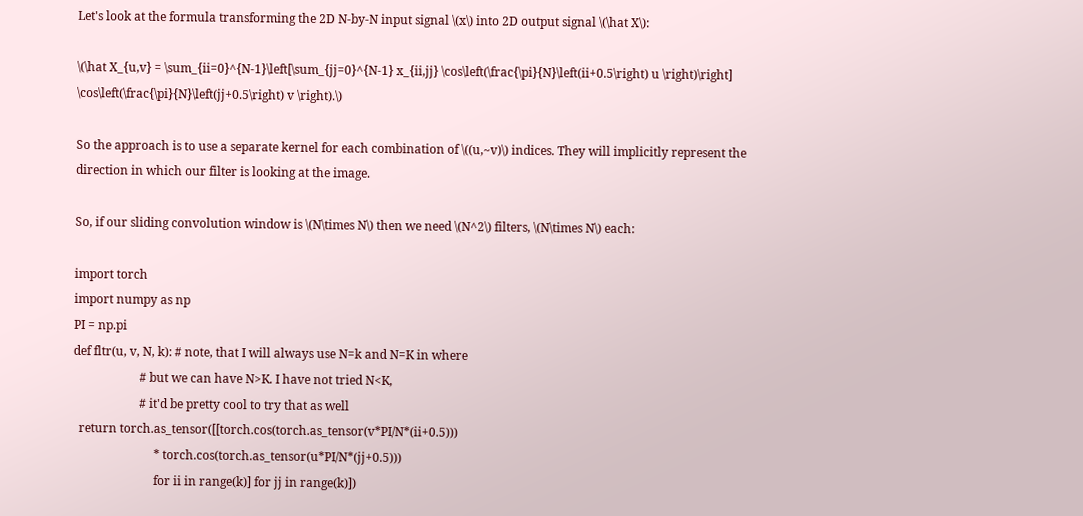Let's look at the formula transforming the 2D N-by-N input signal \(x\) into 2D output signal \(\hat X\):

\(\hat X_{u,v} = \sum_{ii=0}^{N-1}\left[\sum_{jj=0}^{N-1} x_{ii,jj} \cos\left(\frac{\pi}{N}\left(ii+0.5\right) u \right)\right] \cos\left(\frac{\pi}{N}\left(jj+0.5\right) v \right).\)

So the approach is to use a separate kernel for each combination of \((u,~v)\) indices. They will implicitly represent the direction in which our filter is looking at the image.

So, if our sliding convolution window is \(N\times N\) then we need \(N^2\) filters, \(N\times N\) each:

import torch
import numpy as np
PI = np.pi
def fltr(u, v, N, k): # note, that I will always use N=k and N=K in where
                      # but we can have N>K. I have not tried N<K,
                      # it'd be pretty cool to try that as well
  return torch.as_tensor([[torch.cos(torch.as_tensor(v*PI/N*(ii+0.5)))
                           * torch.cos(torch.as_tensor(u*PI/N*(jj+0.5)))
                           for ii in range(k)] for jj in range(k)])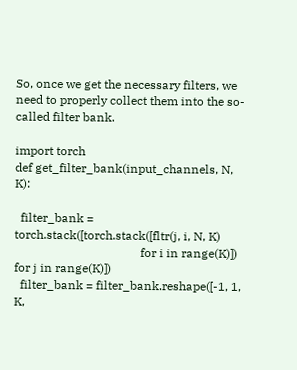So, once we get the necessary filters, we need to properly collect them into the so-called filter bank.

import torch
def get_filter_bank(input_channels, N, K):

  filter_bank = torch.stack([torch.stack([fltr(j, i, N, K)
                                          for i in range(K)]) for j in range(K)])
  filter_bank = filter_bank.reshape([-1, 1, K,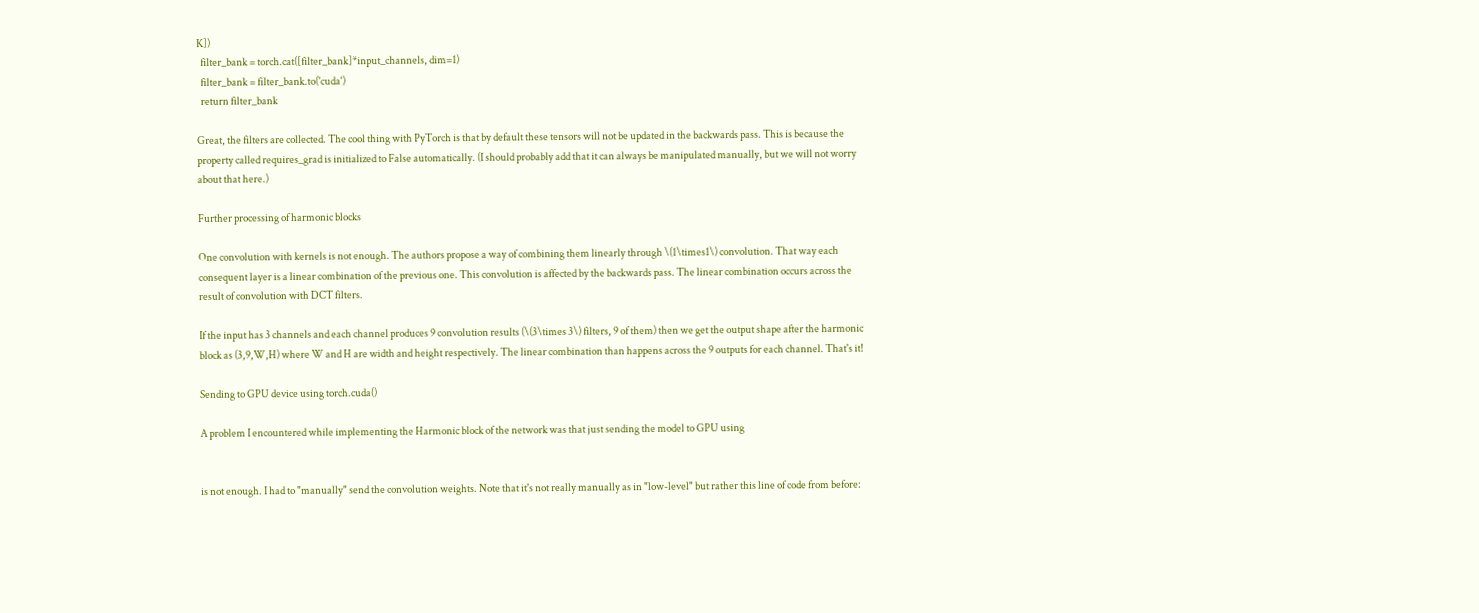K])
  filter_bank = torch.cat([filter_bank]*input_channels, dim=1)
  filter_bank = filter_bank.to('cuda')
  return filter_bank

Great, the filters are collected. The cool thing with PyTorch is that by default these tensors will not be updated in the backwards pass. This is because the property called requires_grad is initialized to False automatically. (I should probably add that it can always be manipulated manually, but we will not worry about that here.)

Further processing of harmonic blocks

One convolution with kernels is not enough. The authors propose a way of combining them linearly through \(1\times1\) convolution. That way each consequent layer is a linear combination of the previous one. This convolution is affected by the backwards pass. The linear combination occurs across the result of convolution with DCT filters.

If the input has 3 channels and each channel produces 9 convolution results (\(3\times 3\) filters, 9 of them) then we get the output shape after the harmonic block as (3,9,W,H) where W and H are width and height respectively. The linear combination than happens across the 9 outputs for each channel. That's it!

Sending to GPU device using torch.cuda()

A problem I encountered while implementing the Harmonic block of the network was that just sending the model to GPU using


is not enough. I had to "manually" send the convolution weights. Note that it's not really manually as in "low-level" but rather this line of code from before: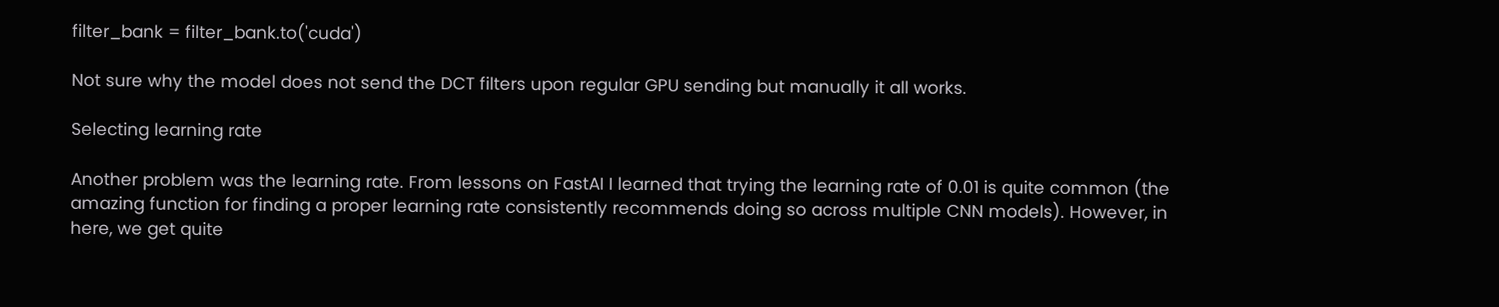filter_bank = filter_bank.to('cuda')

Not sure why the model does not send the DCT filters upon regular GPU sending but manually it all works.

Selecting learning rate

Another problem was the learning rate. From lessons on FastAI I learned that trying the learning rate of 0.01 is quite common (the amazing function for finding a proper learning rate consistently recommends doing so across multiple CNN models). However, in here, we get quite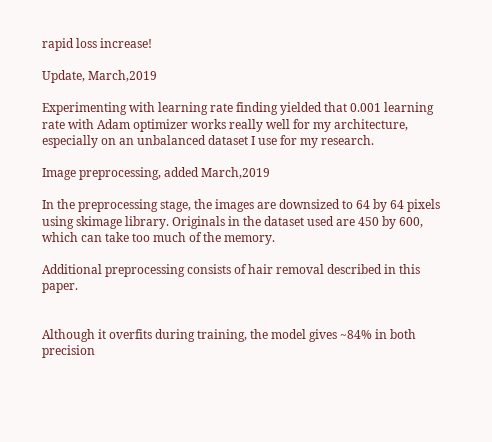rapid loss increase!

Update, March,2019

Experimenting with learning rate finding yielded that 0.001 learning rate with Adam optimizer works really well for my architecture, especially on an unbalanced dataset I use for my research.

Image preprocessing, added March,2019

In the preprocessing stage, the images are downsized to 64 by 64 pixels using skimage library. Originals in the dataset used are 450 by 600, which can take too much of the memory.

Additional preprocessing consists of hair removal described in this paper.


Although it overfits during training, the model gives ~84% in both precision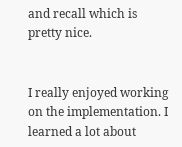and recall which is pretty nice.


I really enjoyed working on the implementation. I learned a lot about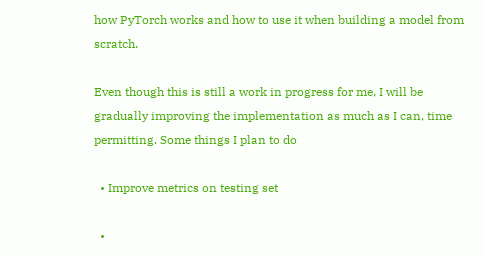how PyTorch works and how to use it when building a model from scratch.

Even though this is still a work in progress for me, I will be gradually improving the implementation as much as I can, time permitting. Some things I plan to do

  • Improve metrics on testing set

  •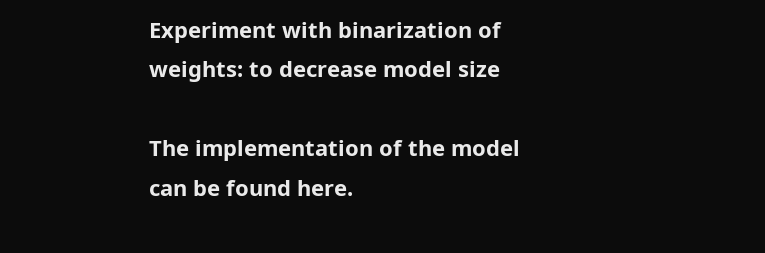Experiment with binarization of weights: to decrease model size

The implementation of the model can be found here.